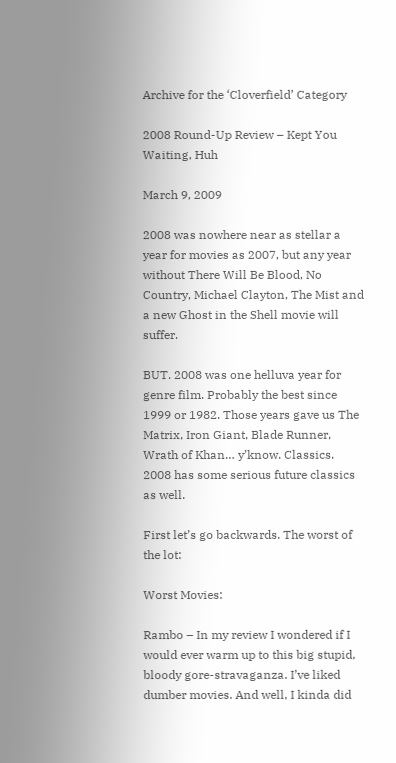Archive for the ‘Cloverfield’ Category

2008 Round-Up Review – Kept You Waiting, Huh

March 9, 2009

2008 was nowhere near as stellar a year for movies as 2007, but any year without There Will Be Blood, No Country, Michael Clayton, The Mist and a new Ghost in the Shell movie will suffer.

BUT. 2008 was one helluva year for genre film. Probably the best since 1999 or 1982. Those years gave us The Matrix, Iron Giant, Blade Runner, Wrath of Khan… y’know. Classics. 2008 has some serious future classics as well.

First let’s go backwards. The worst of the lot:

Worst Movies:

Rambo – In my review I wondered if I would ever warm up to this big stupid, bloody gore-stravaganza. I’ve liked dumber movies. And well, I kinda did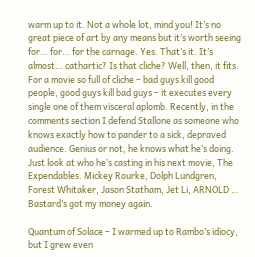warm up to it. Not a whole lot, mind you! It’s no great piece of art by any means but it’s worth seeing for… for… for the carnage. Yes. That’s it. It’s almost… cathartic? Is that cliche? Well, then, it fits. For a movie so full of cliche – bad guys kill good people, good guys kill bad guys – it executes every single one of them visceral aplomb. Recently, in the comments section I defend Stallone as someone who knows exactly how to pander to a sick, depraved audience. Genius or not, he knows what he’s doing. Just look at who he’s casting in his next movie, The Expendables. Mickey Rourke, Dolph Lundgren, Forest Whitaker, Jason Statham, Jet Li, ARNOLD … Bastard’s got my money again.

Quantum of Solace – I warmed up to Rambo’s idiocy, but I grew even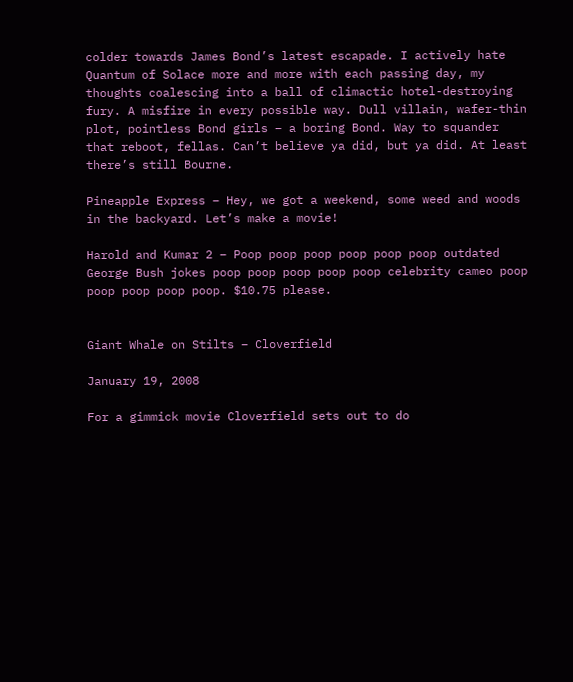colder towards James Bond’s latest escapade. I actively hate Quantum of Solace more and more with each passing day, my thoughts coalescing into a ball of climactic hotel-destroying fury. A misfire in every possible way. Dull villain, wafer-thin plot, pointless Bond girls – a boring Bond. Way to squander that reboot, fellas. Can’t believe ya did, but ya did. At least there’s still Bourne.

Pineapple Express – Hey, we got a weekend, some weed and woods in the backyard. Let’s make a movie!

Harold and Kumar 2 – Poop poop poop poop poop poop outdated George Bush jokes poop poop poop poop poop celebrity cameo poop poop poop poop poop. $10.75 please.


Giant Whale on Stilts – Cloverfield

January 19, 2008

For a gimmick movie Cloverfield sets out to do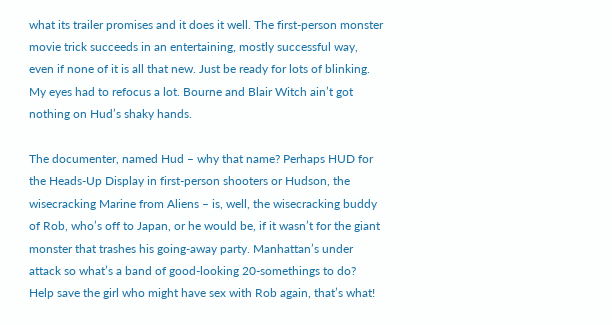what its trailer promises and it does it well. The first-person monster movie trick succeeds in an entertaining, mostly successful way, even if none of it is all that new. Just be ready for lots of blinking. My eyes had to refocus a lot. Bourne and Blair Witch ain’t got nothing on Hud’s shaky hands.

The documenter, named Hud – why that name? Perhaps HUD for the Heads-Up Display in first-person shooters or Hudson, the wisecracking Marine from Aliens – is, well, the wisecracking buddy of Rob, who’s off to Japan, or he would be, if it wasn’t for the giant monster that trashes his going-away party. Manhattan’s under attack so what’s a band of good-looking 20-somethings to do? Help save the girl who might have sex with Rob again, that’s what!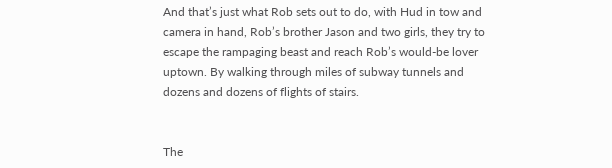And that’s just what Rob sets out to do, with Hud in tow and camera in hand, Rob’s brother Jason and two girls, they try to escape the rampaging beast and reach Rob’s would-be lover uptown. By walking through miles of subway tunnels and dozens and dozens of flights of stairs.


The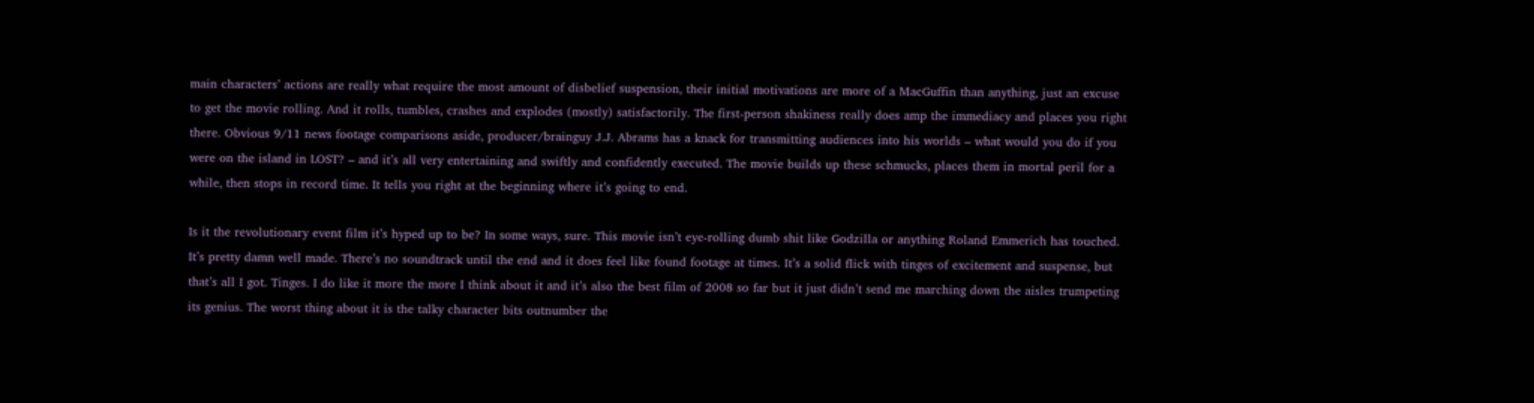main characters’ actions are really what require the most amount of disbelief suspension, their initial motivations are more of a MacGuffin than anything, just an excuse to get the movie rolling. And it rolls, tumbles, crashes and explodes (mostly) satisfactorily. The first-person shakiness really does amp the immediacy and places you right there. Obvious 9/11 news footage comparisons aside, producer/brainguy J.J. Abrams has a knack for transmitting audiences into his worlds – what would you do if you were on the island in LOST? – and it’s all very entertaining and swiftly and confidently executed. The movie builds up these schmucks, places them in mortal peril for a while, then stops in record time. It tells you right at the beginning where it’s going to end.

Is it the revolutionary event film it’s hyped up to be? In some ways, sure. This movie isn’t eye-rolling dumb shit like Godzilla or anything Roland Emmerich has touched. It’s pretty damn well made. There’s no soundtrack until the end and it does feel like found footage at times. It’s a solid flick with tinges of excitement and suspense, but that’s all I got. Tinges. I do like it more the more I think about it and it’s also the best film of 2008 so far but it just didn’t send me marching down the aisles trumpeting its genius. The worst thing about it is the talky character bits outnumber the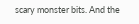scary monster bits. And the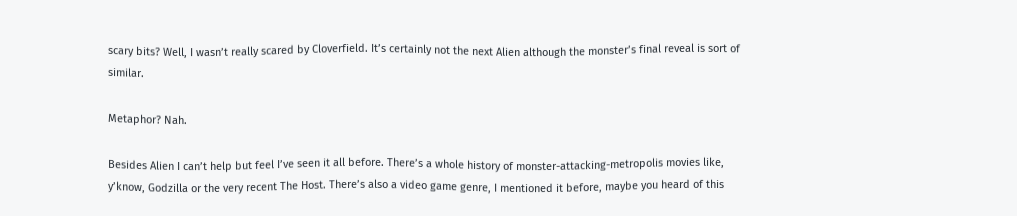scary bits? Well, I wasn’t really scared by Cloverfield. It’s certainly not the next Alien although the monster’s final reveal is sort of similar.

Metaphor? Nah.

Besides Alien I can’t help but feel I’ve seen it all before. There’s a whole history of monster-attacking-metropolis movies like, y’know, Godzilla or the very recent The Host. There’s also a video game genre, I mentioned it before, maybe you heard of this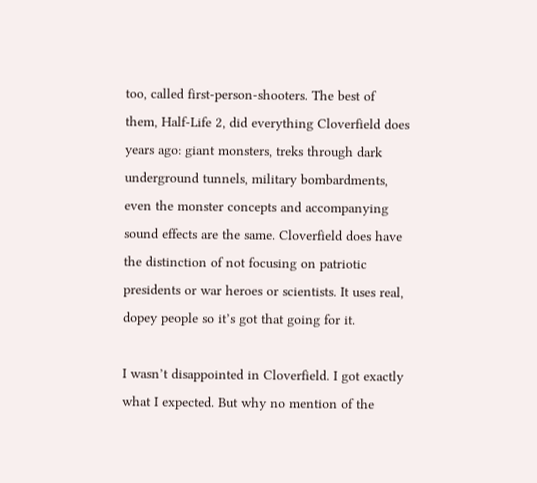too, called first-person-shooters. The best of them, Half-Life 2, did everything Cloverfield does years ago: giant monsters, treks through dark underground tunnels, military bombardments, even the monster concepts and accompanying sound effects are the same. Cloverfield does have the distinction of not focusing on patriotic presidents or war heroes or scientists. It uses real, dopey people so it’s got that going for it.

I wasn’t disappointed in Cloverfield. I got exactly what I expected. But why no mention of the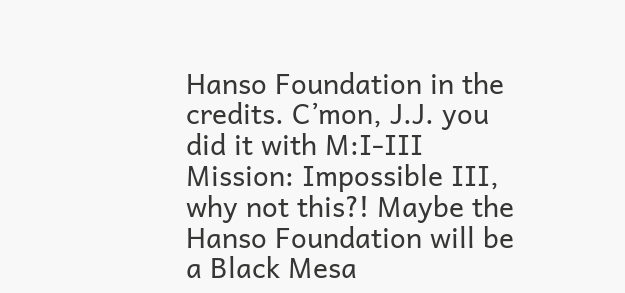Hanso Foundation in the credits. C’mon, J.J. you did it with M:I-III Mission: Impossible III, why not this?! Maybe the Hanso Foundation will be a Black Mesa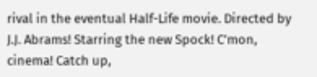rival in the eventual Half-Life movie. Directed by J.J. Abrams! Starring the new Spock! C’mon, cinema! Catch up,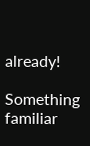already!

Something familiar